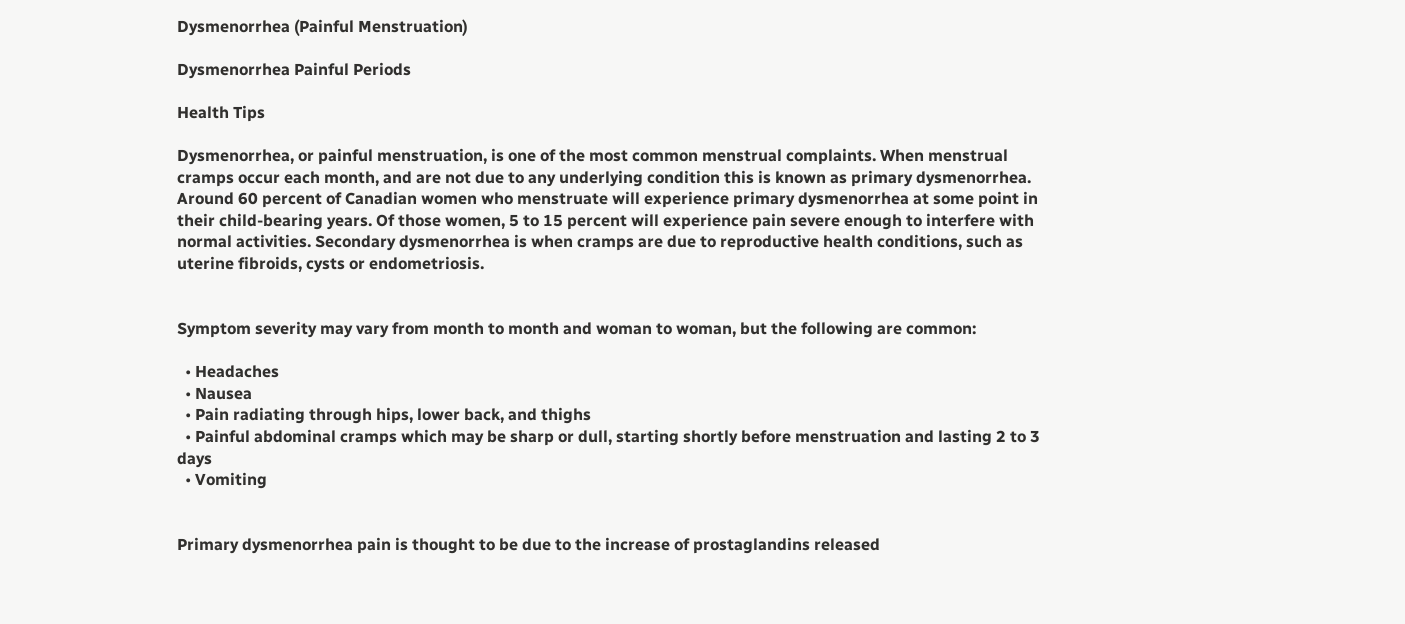Dysmenorrhea (Painful Menstruation)

Dysmenorrhea Painful Periods

Health Tips

Dysmenorrhea, or painful menstruation, is one of the most common menstrual complaints. When menstrual cramps occur each month, and are not due to any underlying condition this is known as primary dysmenorrhea. Around 60 percent of Canadian women who menstruate will experience primary dysmenorrhea at some point in their child-bearing years. Of those women, 5 to 15 percent will experience pain severe enough to interfere with normal activities. Secondary dysmenorrhea is when cramps are due to reproductive health conditions, such as uterine fibroids, cysts or endometriosis.


Symptom severity may vary from month to month and woman to woman, but the following are common:

  • Headaches
  • Nausea
  • Pain radiating through hips, lower back, and thighs
  • Painful abdominal cramps which may be sharp or dull, starting shortly before menstruation and lasting 2 to 3 days
  • Vomiting


Primary dysmenorrhea pain is thought to be due to the increase of prostaglandins released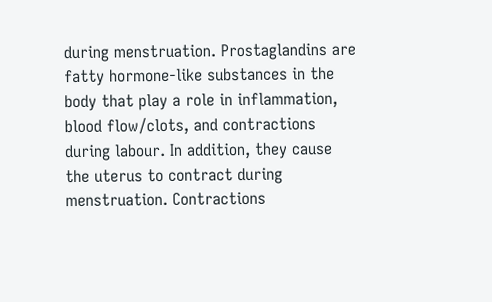during menstruation. Prostaglandins are fatty hormone-like substances in the body that play a role in inflammation, blood flow/clots, and contractions during labour. In addition, they cause the uterus to contract during menstruation. Contractions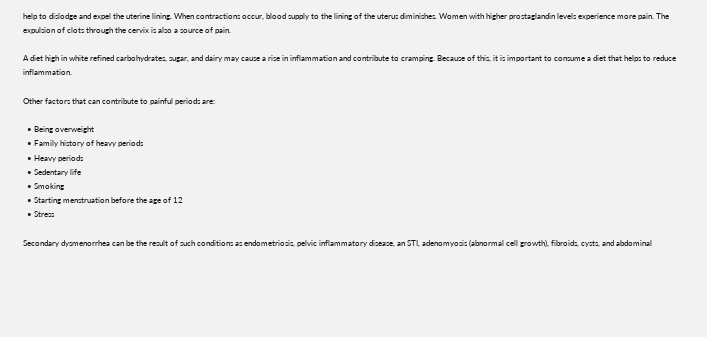help to dislodge and expel the uterine lining. When contractions occur, blood supply to the lining of the uterus diminishes. Women with higher prostaglandin levels experience more pain. The expulsion of clots through the cervix is also a source of pain.

A diet high in white refined carbohydrates, sugar, and dairy may cause a rise in inflammation and contribute to cramping. Because of this, it is important to consume a diet that helps to reduce inflammation.

Other factors that can contribute to painful periods are:

  • Being overweight
  • Family history of heavy periods
  • Heavy periods
  • Sedentary life
  • Smoking
  • Starting menstruation before the age of 12
  • Stress

Secondary dysmenorrhea can be the result of such conditions as endometriosis, pelvic inflammatory disease, an STI, adenomyosis (abnormal cell growth), fibroids, cysts, and abdominal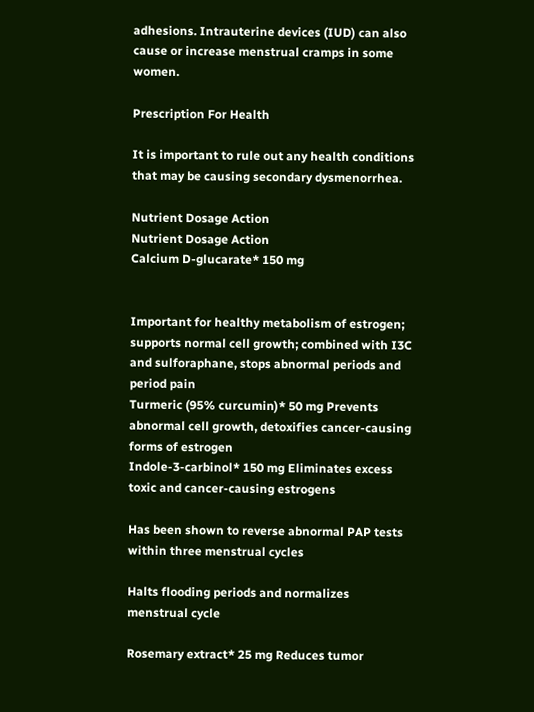adhesions. Intrauterine devices (IUD) can also cause or increase menstrual cramps in some women.

Prescription For Health

It is important to rule out any health conditions that may be causing secondary dysmenorrhea.

Nutrient Dosage Action
Nutrient Dosage Action
Calcium D-glucarate* 150 mg


Important for healthy metabolism of estrogen; supports normal cell growth; combined with I3C and sulforaphane, stops abnormal periods and period pain
Turmeric (95% curcumin)* 50 mg Prevents abnormal cell growth, detoxifies cancer-causing forms of estrogen
Indole-3-carbinol* 150 mg Eliminates excess toxic and cancer-causing estrogens

Has been shown to reverse abnormal PAP tests within three menstrual cycles

Halts flooding periods and normalizes menstrual cycle

Rosemary extract* 25 mg Reduces tumor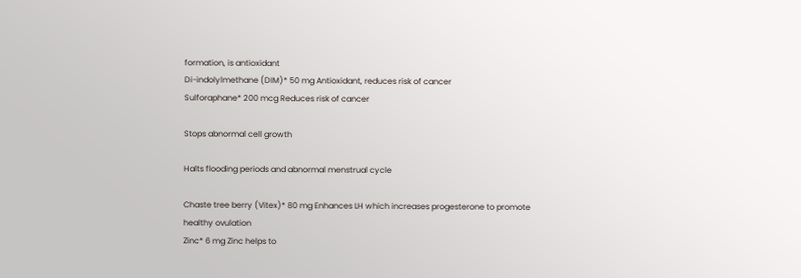formation, is antioxidant
Di-indolylmethane (DIM)* 50 mg Antioxidant, reduces risk of cancer
Sulforaphane* 200 mcg Reduces risk of cancer

Stops abnormal cell growth

Halts flooding periods and abnormal menstrual cycle

Chaste tree berry (Vitex)* 80 mg Enhances LH which increases progesterone to promote healthy ovulation
Zinc* 6 mg Zinc helps to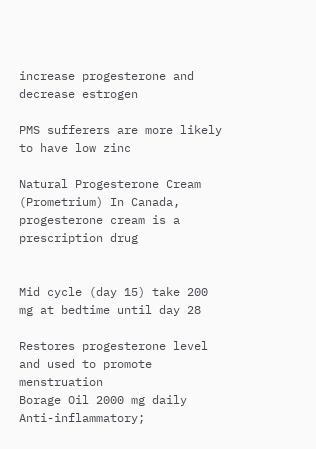increase progesterone and decrease estrogen

PMS sufferers are more likely to have low zinc

Natural Progesterone Cream (Prometrium) In Canada, progesterone cream is a prescription drug


Mid cycle (day 15) take 200 mg at bedtime until day 28

Restores progesterone level and used to promote menstruation
Borage Oil 2000 mg daily Anti-inflammatory;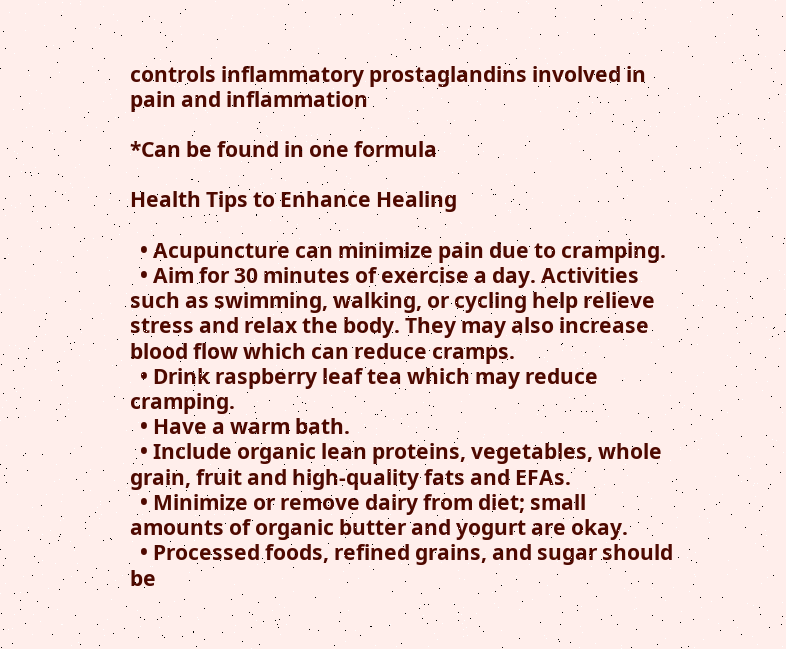controls inflammatory prostaglandins involved in pain and inflammation

*Can be found in one formula

Health Tips to Enhance Healing

  • Acupuncture can minimize pain due to cramping.
  • Aim for 30 minutes of exercise a day. Activities such as swimming, walking, or cycling help relieve stress and relax the body. They may also increase blood flow which can reduce cramps.
  • Drink raspberry leaf tea which may reduce cramping.
  • Have a warm bath.
  • Include organic lean proteins, vegetables, whole grain, fruit and high-quality fats and EFAs.
  • Minimize or remove dairy from diet; small amounts of organic butter and yogurt are okay.
  • Processed foods, refined grains, and sugar should be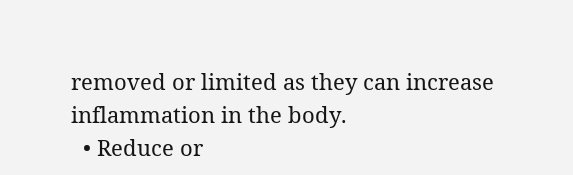removed or limited as they can increase inflammation in the body.
  • Reduce or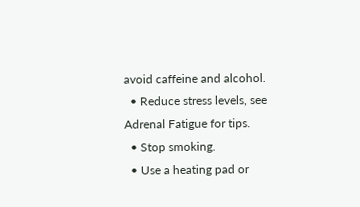avoid caffeine and alcohol.
  • Reduce stress levels, see Adrenal Fatigue for tips.
  • Stop smoking.
  • Use a heating pad or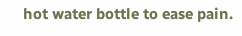hot water bottle to ease pain.